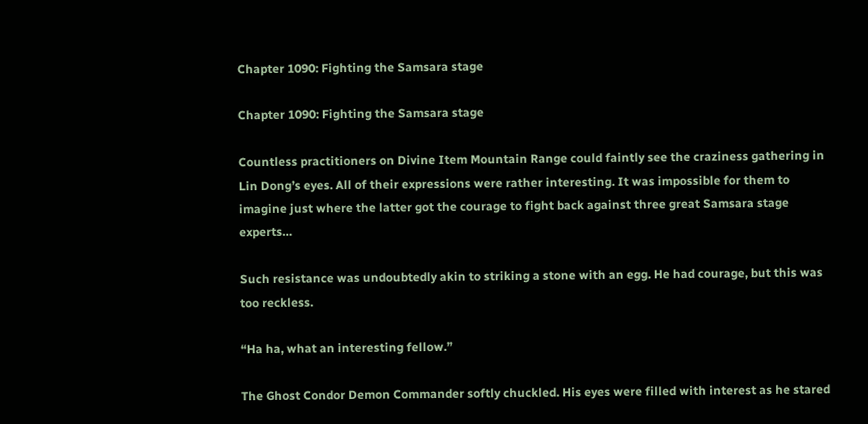Chapter 1090: Fighting the Samsara stage

Chapter 1090: Fighting the Samsara stage

Countless practitioners on Divine Item Mountain Range could faintly see the craziness gathering in Lin Dong’s eyes. All of their expressions were rather interesting. It was impossible for them to imagine just where the latter got the courage to fight back against three great Samsara stage experts…

Such resistance was undoubtedly akin to striking a stone with an egg. He had courage, but this was too reckless.

“Ha ha, what an interesting fellow.”

The Ghost Condor Demon Commander softly chuckled. His eyes were filled with interest as he stared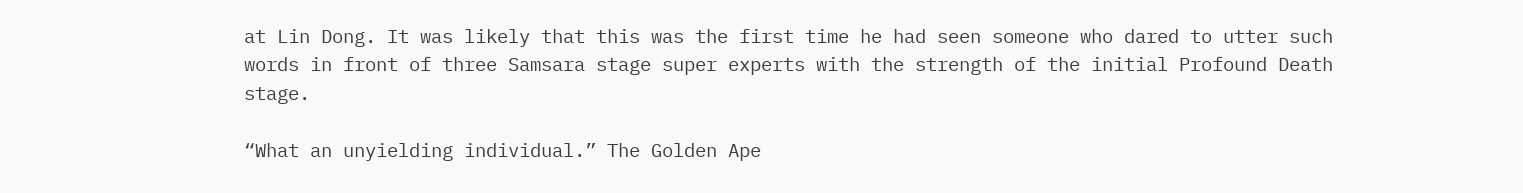at Lin Dong. It was likely that this was the first time he had seen someone who dared to utter such words in front of three Samsara stage super experts with the strength of the initial Profound Death stage.

“What an unyielding individual.” The Golden Ape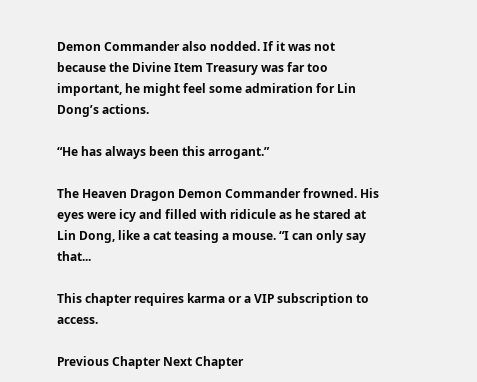Demon Commander also nodded. If it was not because the Divine Item Treasury was far too important, he might feel some admiration for Lin Dong’s actions.

“He has always been this arrogant.”

The Heaven Dragon Demon Commander frowned. His eyes were icy and filled with ridicule as he stared at Lin Dong, like a cat teasing a mouse. “I can only say that...

This chapter requires karma or a VIP subscription to access.

Previous Chapter Next Chapter